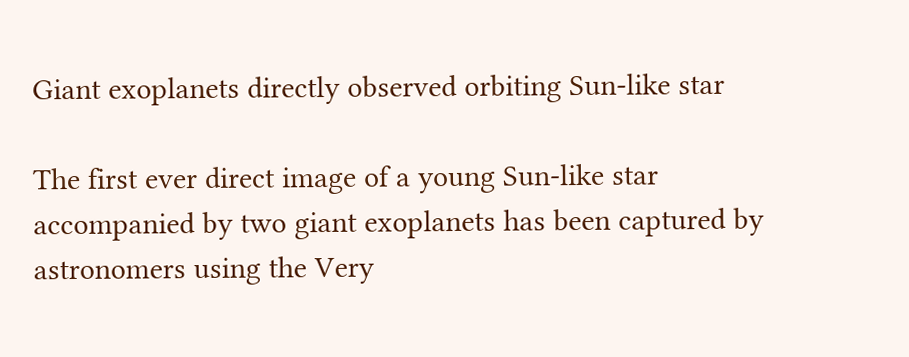Giant exoplanets directly observed orbiting Sun-like star

The first ever direct image of a young Sun-like star accompanied by two giant exoplanets has been captured by astronomers using the Very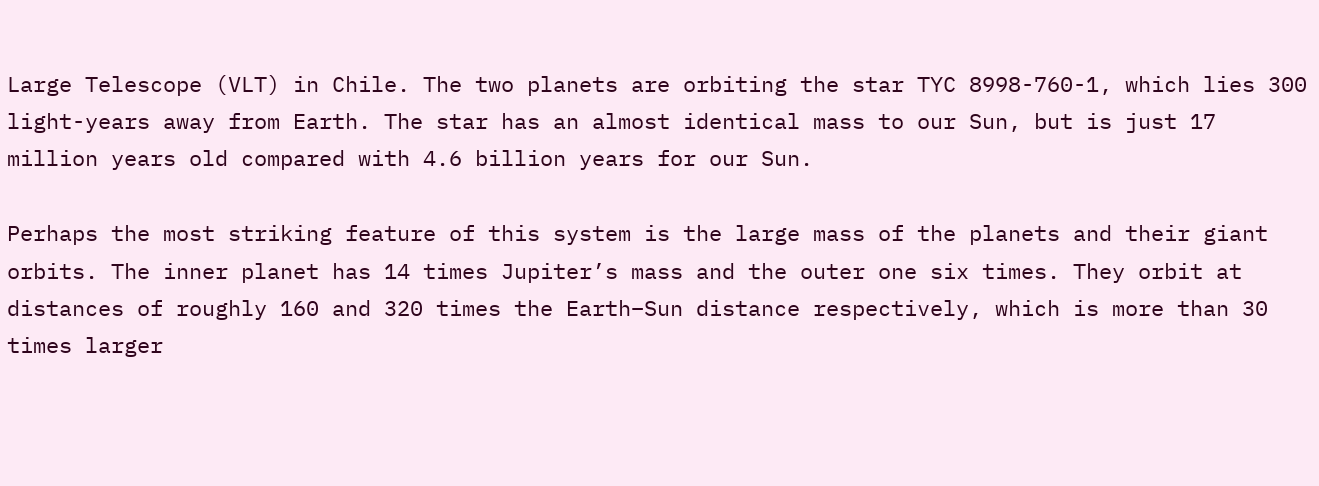Large Telescope (VLT) in Chile. The two planets are orbiting the star TYC 8998-760-1, which lies 300 light-years away from Earth. The star has an almost identical mass to our Sun, but is just 17 million years old compared with 4.6 billion years for our Sun.

Perhaps the most striking feature of this system is the large mass of the planets and their giant orbits. The inner planet has 14 times Jupiter’s mass and the outer one six times. They orbit at distances of roughly 160 and 320 times the Earth–Sun distance respectively, which is more than 30 times larger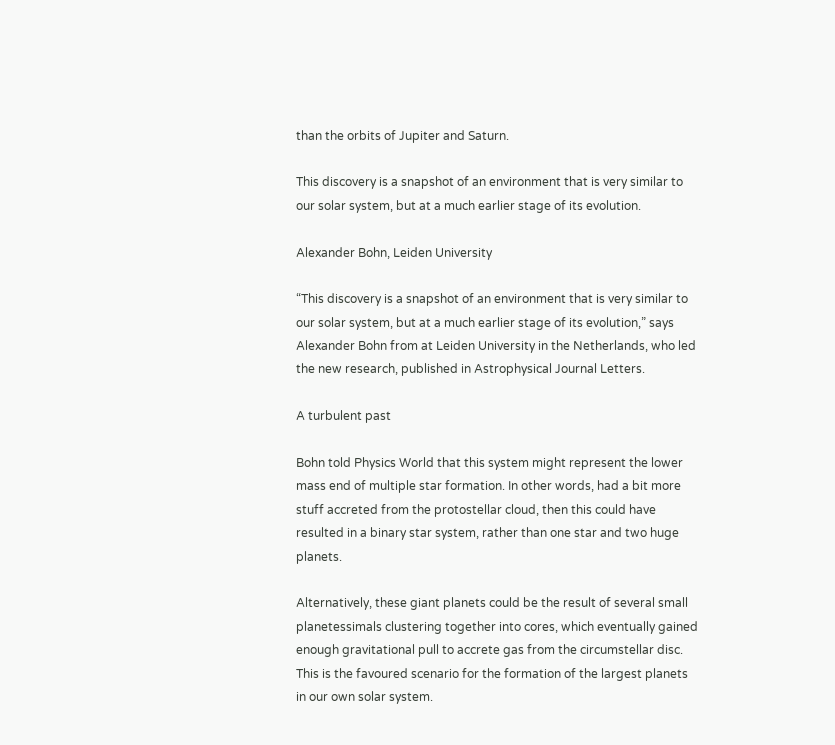than the orbits of Jupiter and Saturn.

This discovery is a snapshot of an environment that is very similar to our solar system, but at a much earlier stage of its evolution.

Alexander Bohn, Leiden University

“This discovery is a snapshot of an environment that is very similar to our solar system, but at a much earlier stage of its evolution,” says Alexander Bohn from at Leiden University in the Netherlands, who led the new research, published in Astrophysical Journal Letters.

A turbulent past

Bohn told Physics World that this system might represent the lower mass end of multiple star formation. In other words, had a bit more stuff accreted from the protostellar cloud, then this could have resulted in a binary star system, rather than one star and two huge planets.

Alternatively, these giant planets could be the result of several small planetessimals clustering together into cores, which eventually gained enough gravitational pull to accrete gas from the circumstellar disc. This is the favoured scenario for the formation of the largest planets in our own solar system.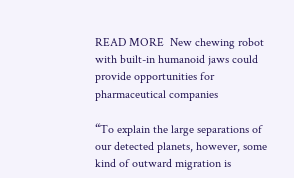READ MORE  New chewing robot with built-in humanoid jaws could provide opportunities for pharmaceutical companies

“To explain the large separations of our detected planets, however, some kind of outward migration is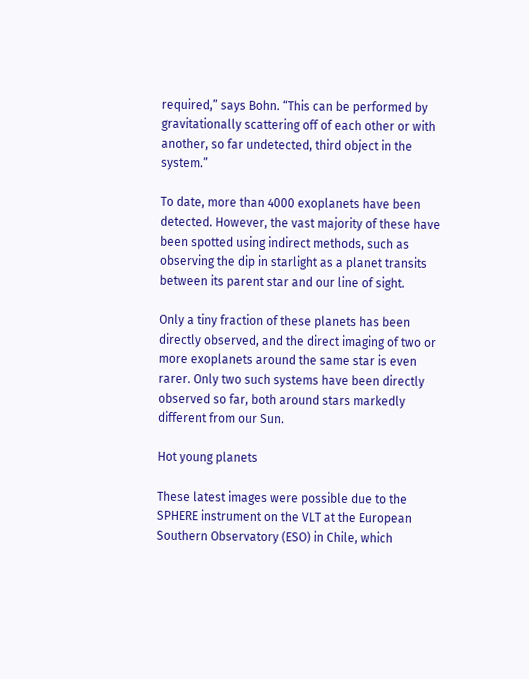required,” says Bohn. “This can be performed by gravitationally scattering off of each other or with another, so far undetected, third object in the system.”

To date, more than 4000 exoplanets have been detected. However, the vast majority of these have been spotted using indirect methods, such as observing the dip in starlight as a planet transits between its parent star and our line of sight.

Only a tiny fraction of these planets has been directly observed, and the direct imaging of two or more exoplanets around the same star is even rarer. Only two such systems have been directly observed so far, both around stars markedly different from our Sun.

Hot young planets

These latest images were possible due to the SPHERE instrument on the VLT at the European Southern Observatory (ESO) in Chile, which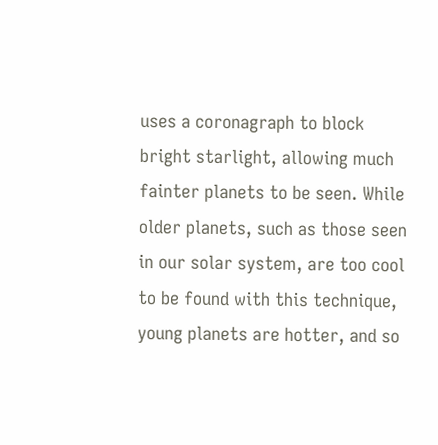uses a coronagraph to block bright starlight, allowing much fainter planets to be seen. While older planets, such as those seen in our solar system, are too cool to be found with this technique, young planets are hotter, and so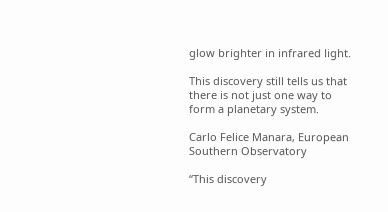glow brighter in infrared light.

This discovery still tells us that there is not just one way to form a planetary system.

Carlo Felice Manara, European Southern Observatory

“This discovery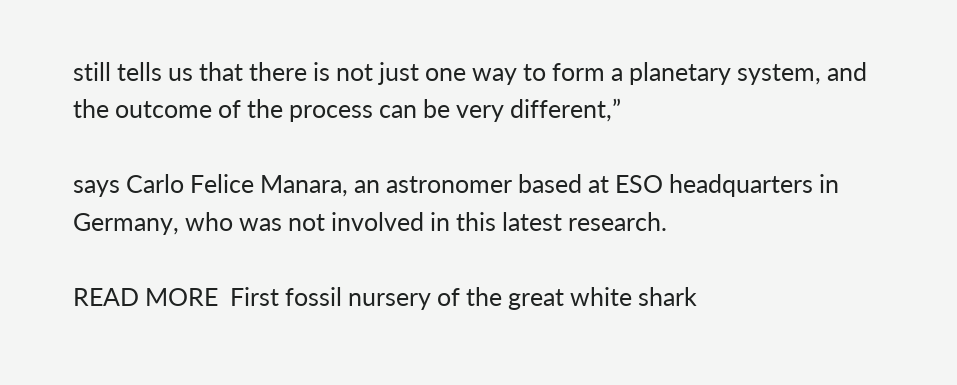still tells us that there is not just one way to form a planetary system, and the outcome of the process can be very different,”

says Carlo Felice Manara, an astronomer based at ESO headquarters in Germany, who was not involved in this latest research.

READ MORE  First fossil nursery of the great white shark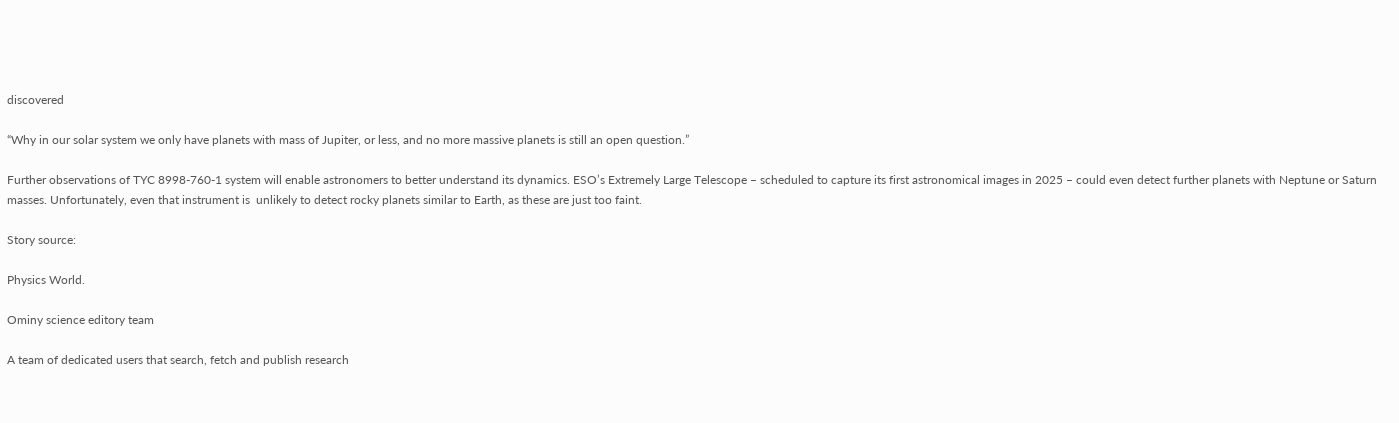discovered

“Why in our solar system we only have planets with mass of Jupiter, or less, and no more massive planets is still an open question.”

Further observations of TYC 8998-760-1 system will enable astronomers to better understand its dynamics. ESO’s Extremely Large Telescope – scheduled to capture its first astronomical images in 2025 – could even detect further planets with Neptune or Saturn masses. Unfortunately, even that instrument is  unlikely to detect rocky planets similar to Earth, as these are just too faint.

Story source:

Physics World.

Ominy science editory team

A team of dedicated users that search, fetch and publish research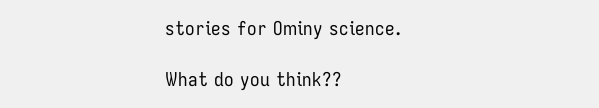stories for Ominy science.

What do you think??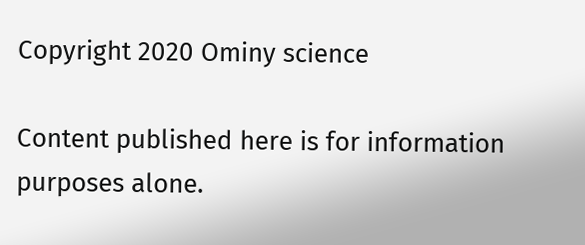Copyright 2020 Ominy science

Content published here is for information purposes alone.